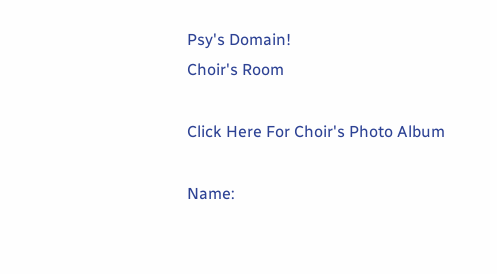Psy's Domain!
Choir's Room

Click Here For Choir's Photo Album

Name: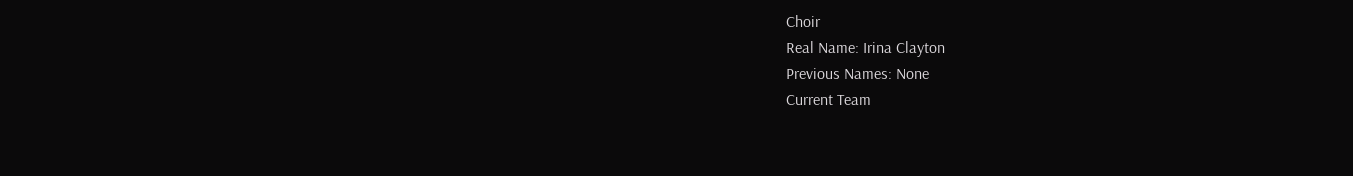Choir
Real Name: Irina Clayton
Previous Names: None
Current Team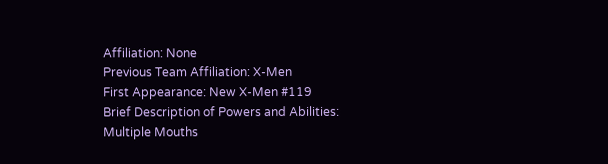Affiliation: None
Previous Team Affiliation: X-Men
First Appearance: New X-Men #119
Brief Description of Powers and Abilities: Multiple Mouths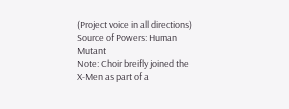(Project voice in all directions)
Source of Powers: Human Mutant
Note: Choir breifly joined the X-Men as part of a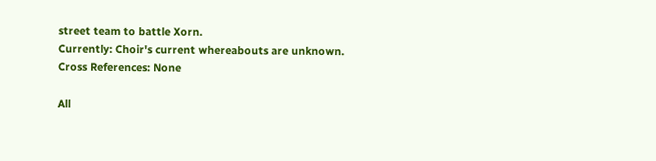street team to battle Xorn.
Currently: Choir's current whereabouts are unknown.
Cross References: None

All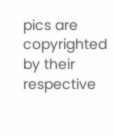pics are copyrighted by their respective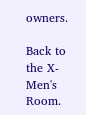owners.

Back to the X-Men's Room.